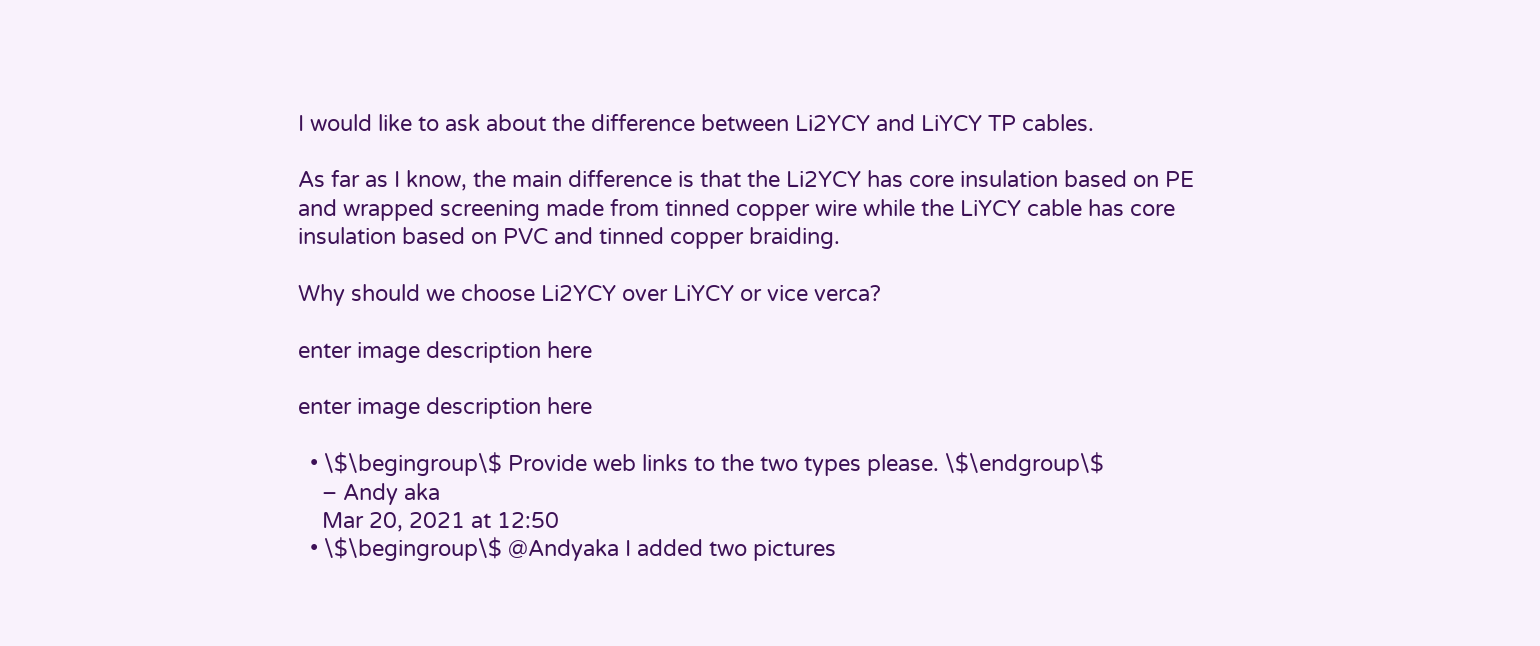I would like to ask about the difference between Li2YCY and LiYCY TP cables.

As far as I know, the main difference is that the Li2YCY has core insulation based on PE and wrapped screening made from tinned copper wire while the LiYCY cable has core insulation based on PVC and tinned copper braiding.

Why should we choose Li2YCY over LiYCY or vice verca?

enter image description here

enter image description here

  • \$\begingroup\$ Provide web links to the two types please. \$\endgroup\$
    – Andy aka
    Mar 20, 2021 at 12:50
  • \$\begingroup\$ @Andyaka I added two pictures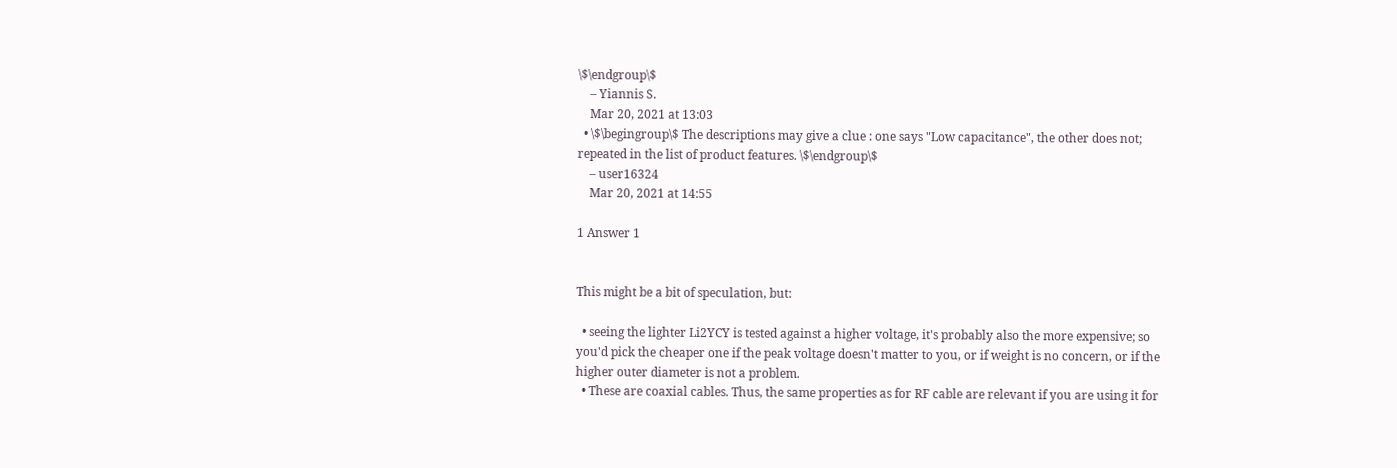\$\endgroup\$
    – Yiannis S.
    Mar 20, 2021 at 13:03
  • \$\begingroup\$ The descriptions may give a clue : one says "Low capacitance", the other does not; repeated in the list of product features. \$\endgroup\$
    – user16324
    Mar 20, 2021 at 14:55

1 Answer 1


This might be a bit of speculation, but:

  • seeing the lighter Li2YCY is tested against a higher voltage, it's probably also the more expensive; so you'd pick the cheaper one if the peak voltage doesn't matter to you, or if weight is no concern, or if the higher outer diameter is not a problem.
  • These are coaxial cables. Thus, the same properties as for RF cable are relevant if you are using it for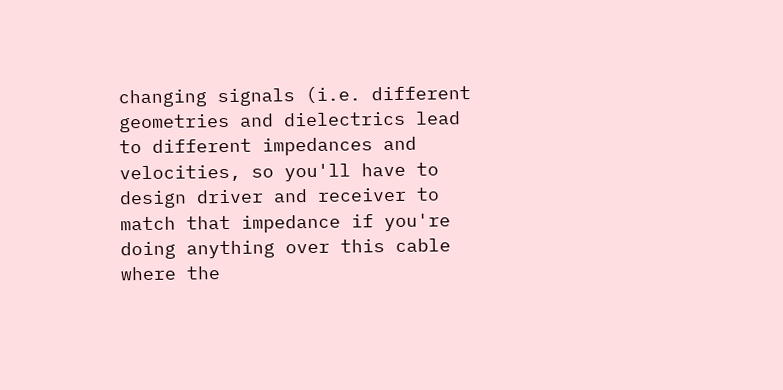changing signals (i.e. different geometries and dielectrics lead to different impedances and velocities, so you'll have to design driver and receiver to match that impedance if you're doing anything over this cable where the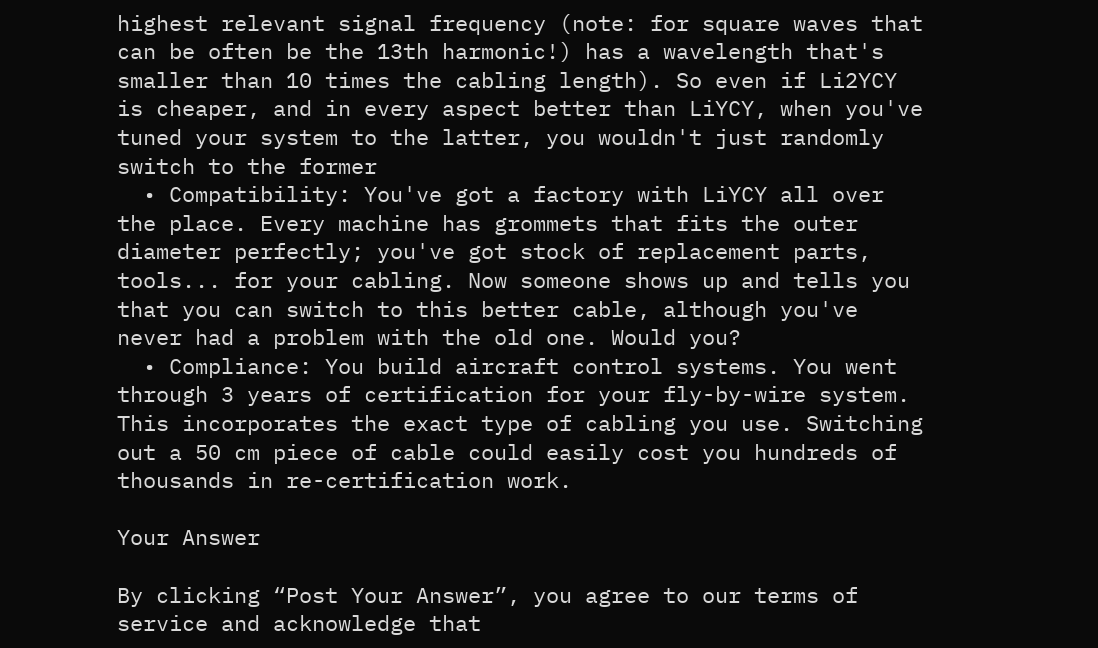highest relevant signal frequency (note: for square waves that can be often be the 13th harmonic!) has a wavelength that's smaller than 10 times the cabling length). So even if Li2YCY is cheaper, and in every aspect better than LiYCY, when you've tuned your system to the latter, you wouldn't just randomly switch to the former
  • Compatibility: You've got a factory with LiYCY all over the place. Every machine has grommets that fits the outer diameter perfectly; you've got stock of replacement parts, tools... for your cabling. Now someone shows up and tells you that you can switch to this better cable, although you've never had a problem with the old one. Would you?
  • Compliance: You build aircraft control systems. You went through 3 years of certification for your fly-by-wire system. This incorporates the exact type of cabling you use. Switching out a 50 cm piece of cable could easily cost you hundreds of thousands in re-certification work.

Your Answer

By clicking “Post Your Answer”, you agree to our terms of service and acknowledge that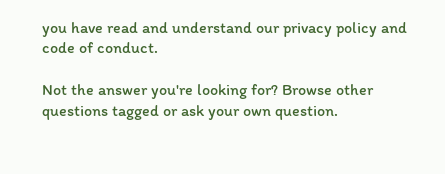you have read and understand our privacy policy and code of conduct.

Not the answer you're looking for? Browse other questions tagged or ask your own question.